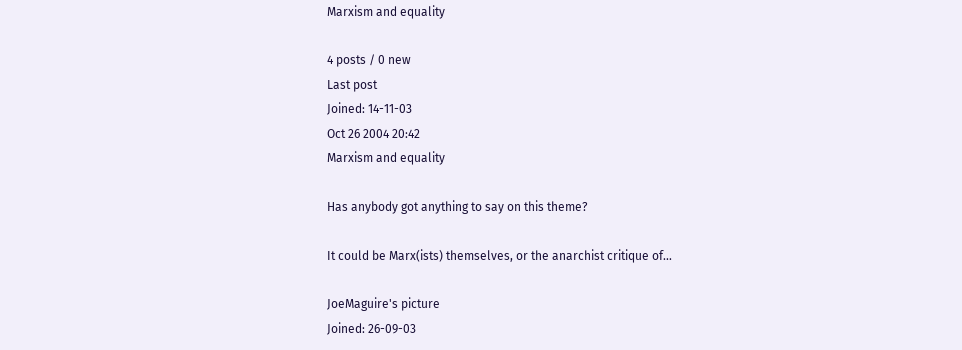Marxism and equality

4 posts / 0 new
Last post
Joined: 14-11-03
Oct 26 2004 20:42
Marxism and equality

Has anybody got anything to say on this theme?

It could be Marx(ists) themselves, or the anarchist critique of...

JoeMaguire's picture
Joined: 26-09-03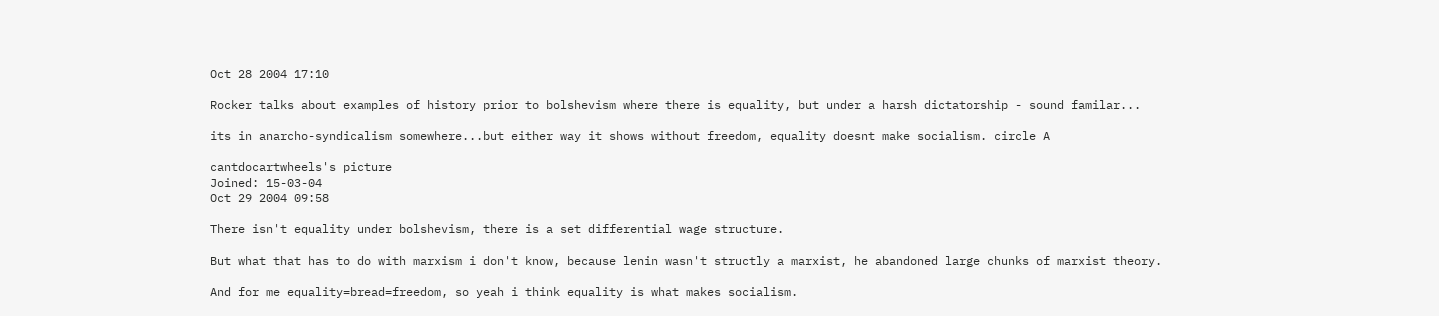Oct 28 2004 17:10

Rocker talks about examples of history prior to bolshevism where there is equality, but under a harsh dictatorship - sound familar...

its in anarcho-syndicalism somewhere...but either way it shows without freedom, equality doesnt make socialism. circle A

cantdocartwheels's picture
Joined: 15-03-04
Oct 29 2004 09:58

There isn't equality under bolshevism, there is a set differential wage structure.

But what that has to do with marxism i don't know, because lenin wasn't structly a marxist, he abandoned large chunks of marxist theory.

And for me equality=bread=freedom, so yeah i think equality is what makes socialism.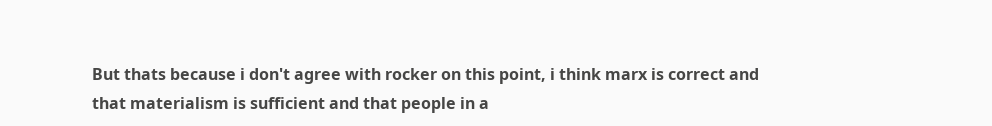But thats because i don't agree with rocker on this point, i think marx is correct and that materialism is sufficient and that people in a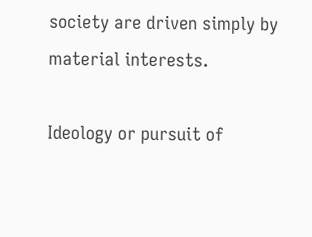society are driven simply by material interests.

Ideology or pursuit of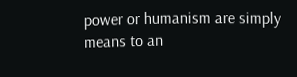power or humanism are simply means to an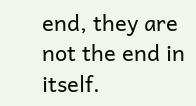end, they are not the end in itself.